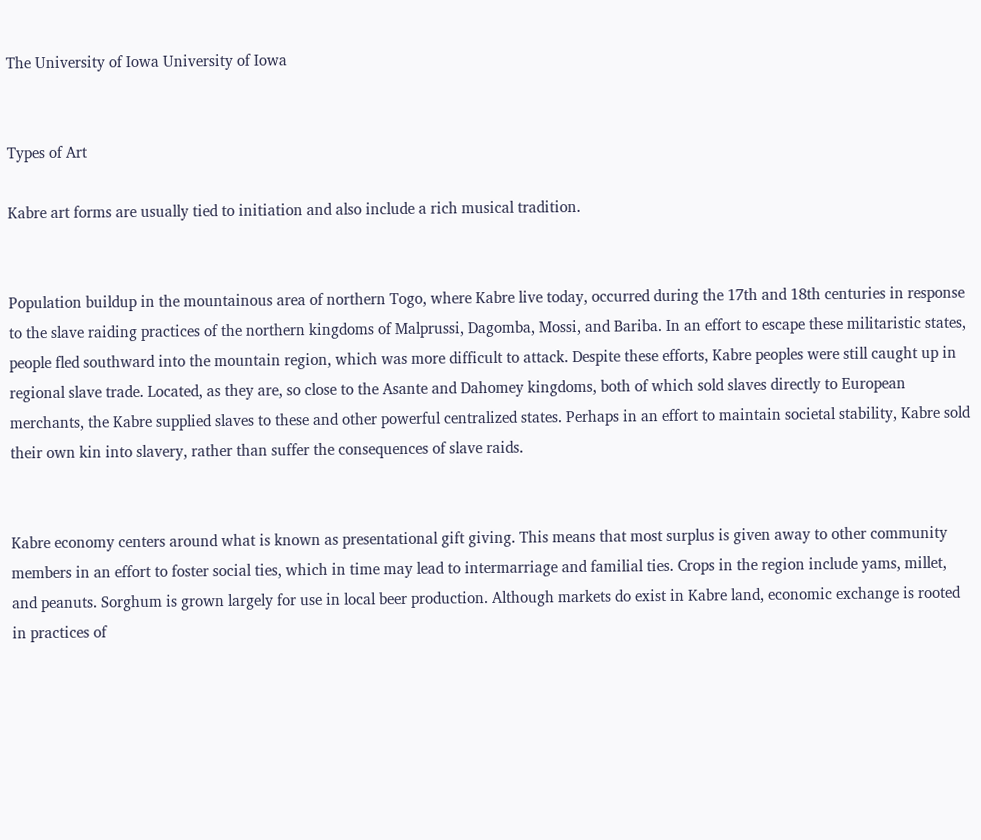The University of Iowa University of Iowa


Types of Art

Kabre art forms are usually tied to initiation and also include a rich musical tradition.


Population buildup in the mountainous area of northern Togo, where Kabre live today, occurred during the 17th and 18th centuries in response to the slave raiding practices of the northern kingdoms of Malprussi, Dagomba, Mossi, and Bariba. In an effort to escape these militaristic states, people fled southward into the mountain region, which was more difficult to attack. Despite these efforts, Kabre peoples were still caught up in regional slave trade. Located, as they are, so close to the Asante and Dahomey kingdoms, both of which sold slaves directly to European merchants, the Kabre supplied slaves to these and other powerful centralized states. Perhaps in an effort to maintain societal stability, Kabre sold their own kin into slavery, rather than suffer the consequences of slave raids.


Kabre economy centers around what is known as presentational gift giving. This means that most surplus is given away to other community members in an effort to foster social ties, which in time may lead to intermarriage and familial ties. Crops in the region include yams, millet, and peanuts. Sorghum is grown largely for use in local beer production. Although markets do exist in Kabre land, economic exchange is rooted in practices of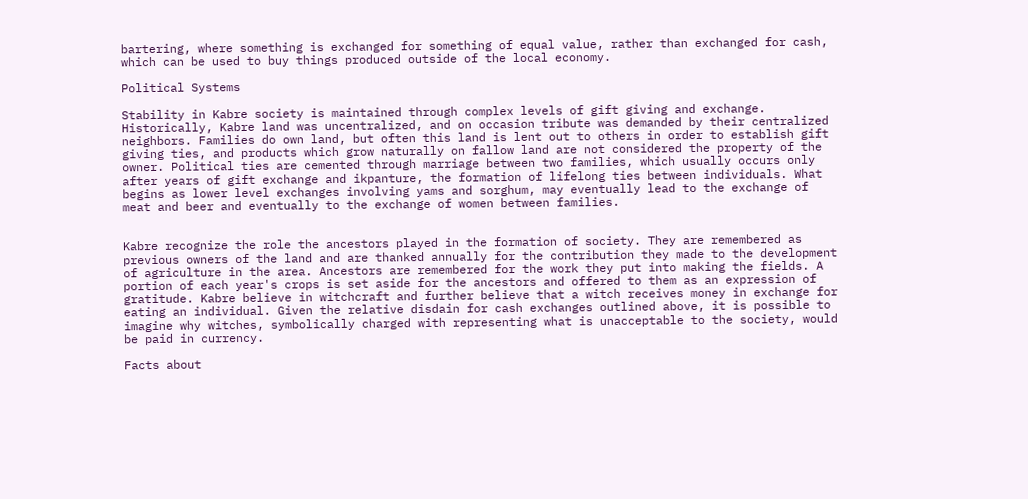bartering, where something is exchanged for something of equal value, rather than exchanged for cash, which can be used to buy things produced outside of the local economy.

Political Systems

Stability in Kabre society is maintained through complex levels of gift giving and exchange. Historically, Kabre land was uncentralized, and on occasion tribute was demanded by their centralized neighbors. Families do own land, but often this land is lent out to others in order to establish gift giving ties, and products which grow naturally on fallow land are not considered the property of the owner. Political ties are cemented through marriage between two families, which usually occurs only after years of gift exchange and ikpanture, the formation of lifelong ties between individuals. What begins as lower level exchanges involving yams and sorghum, may eventually lead to the exchange of meat and beer and eventually to the exchange of women between families.


Kabre recognize the role the ancestors played in the formation of society. They are remembered as previous owners of the land and are thanked annually for the contribution they made to the development of agriculture in the area. Ancestors are remembered for the work they put into making the fields. A portion of each year's crops is set aside for the ancestors and offered to them as an expression of gratitude. Kabre believe in witchcraft and further believe that a witch receives money in exchange for eating an individual. Given the relative disdain for cash exchanges outlined above, it is possible to imagine why witches, symbolically charged with representing what is unacceptable to the society, would be paid in currency.

Facts about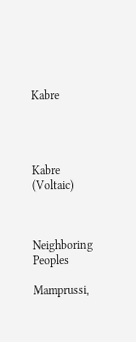Kabre




Kabre (Voltaic)



Neighboring Peoples

Mamprussi,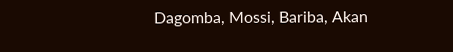Dagomba, Mossi, Bariba, Akan